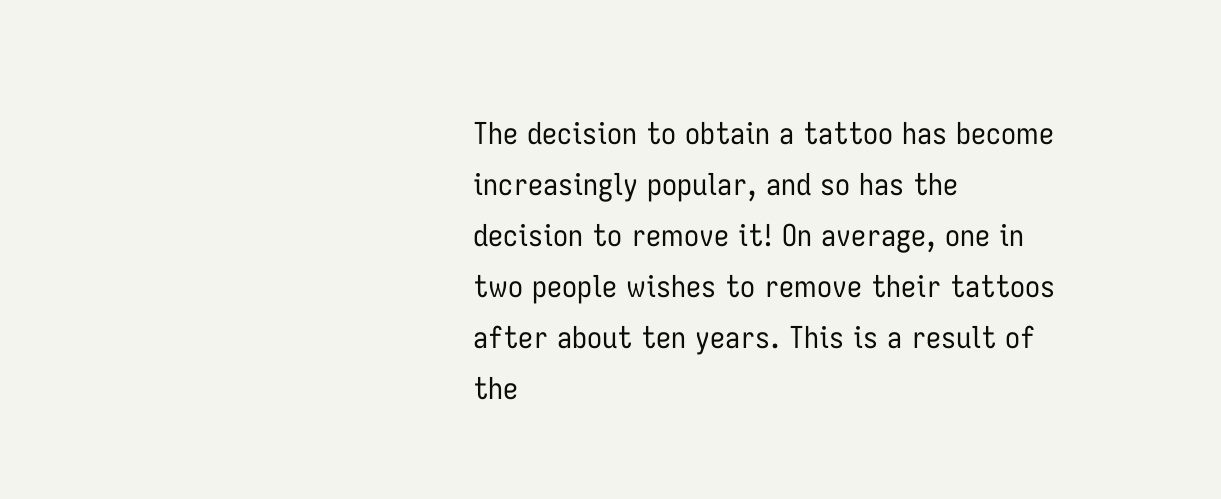The decision to obtain a tattoo has become increasingly popular, and so has the decision to remove it! On average, one in two people wishes to remove their tattoos after about ten years. This is a result of the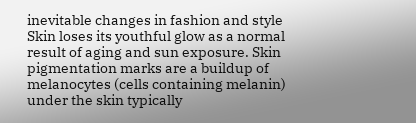inevitable changes in fashion and style
Skin loses its youthful glow as a normal result of aging and sun exposure. Skin pigmentation marks are a buildup of melanocytes (cells containing melanin) under the skin typically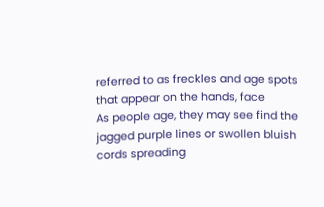referred to as freckles and age spots that appear on the hands, face
As people age, they may see find the jagged purple lines or swollen bluish cords spreading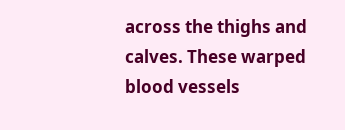across the thighs and calves. These warped blood vessels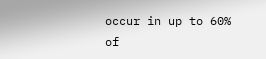occur in up to 60% of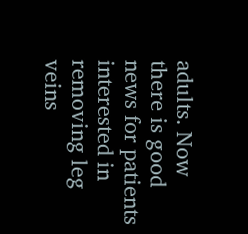adults. Now there is good news for patients interested in removing leg veins